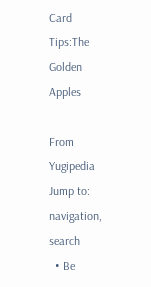Card Tips:The Golden Apples

From Yugipedia
Jump to: navigation, search
  • Be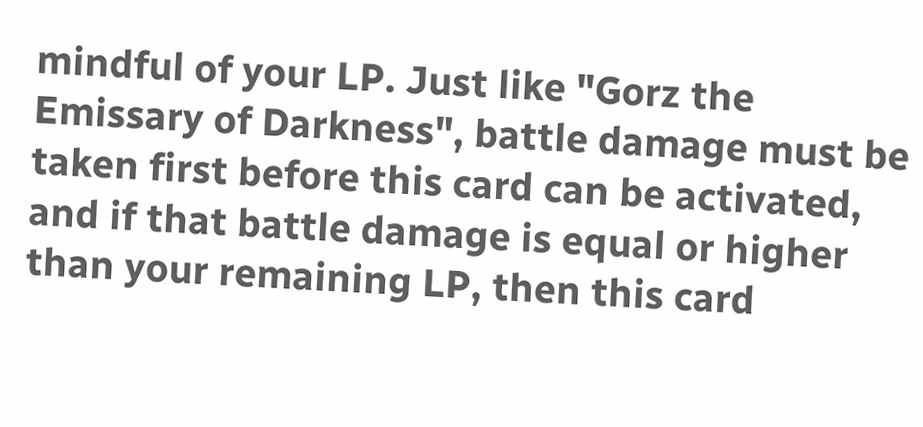mindful of your LP. Just like "Gorz the Emissary of Darkness", battle damage must be taken first before this card can be activated, and if that battle damage is equal or higher than your remaining LP, then this card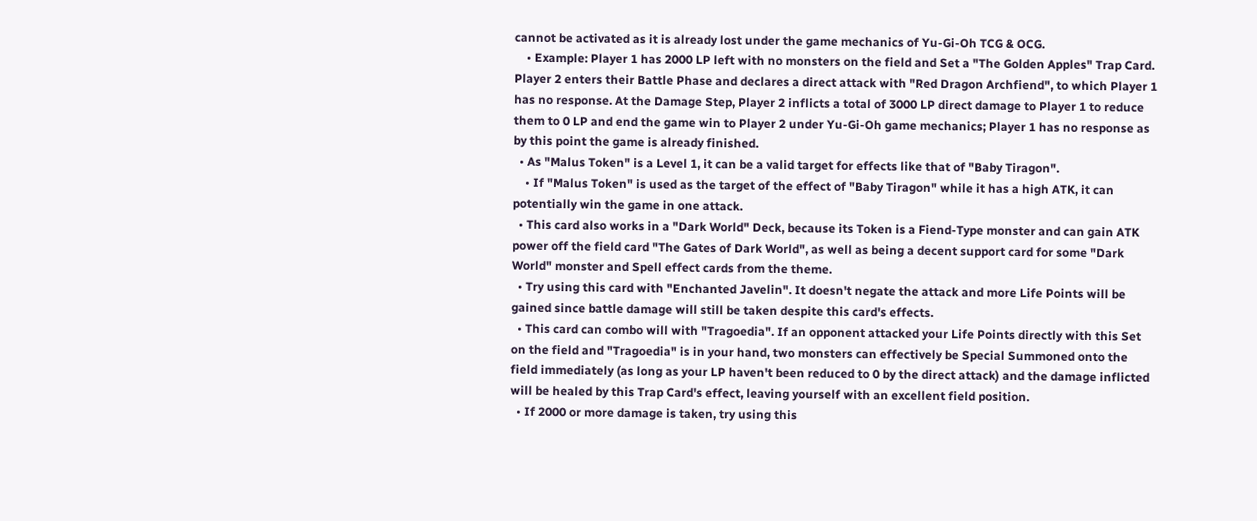cannot be activated as it is already lost under the game mechanics of Yu-Gi-Oh TCG & OCG.
    • Example: Player 1 has 2000 LP left with no monsters on the field and Set a "The Golden Apples" Trap Card. Player 2 enters their Battle Phase and declares a direct attack with "Red Dragon Archfiend", to which Player 1 has no response. At the Damage Step, Player 2 inflicts a total of 3000 LP direct damage to Player 1 to reduce them to 0 LP and end the game win to Player 2 under Yu-Gi-Oh game mechanics; Player 1 has no response as by this point the game is already finished.
  • As "Malus Token" is a Level 1, it can be a valid target for effects like that of "Baby Tiragon".
    • If "Malus Token" is used as the target of the effect of "Baby Tiragon" while it has a high ATK, it can potentially win the game in one attack.
  • This card also works in a "Dark World" Deck, because its Token is a Fiend-Type monster and can gain ATK power off the field card "The Gates of Dark World", as well as being a decent support card for some "Dark World" monster and Spell effect cards from the theme.
  • Try using this card with "Enchanted Javelin". It doesn't negate the attack and more Life Points will be gained since battle damage will still be taken despite this card's effects.
  • This card can combo will with "Tragoedia". If an opponent attacked your Life Points directly with this Set on the field and "Tragoedia" is in your hand, two monsters can effectively be Special Summoned onto the field immediately (as long as your LP haven't been reduced to 0 by the direct attack) and the damage inflicted will be healed by this Trap Card's effect, leaving yourself with an excellent field position.
  • If 2000 or more damage is taken, try using this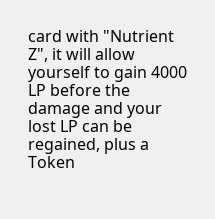card with "Nutrient Z", it will allow yourself to gain 4000 LP before the damage and your lost LP can be regained, plus a Token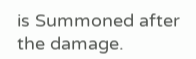is Summoned after the damage.